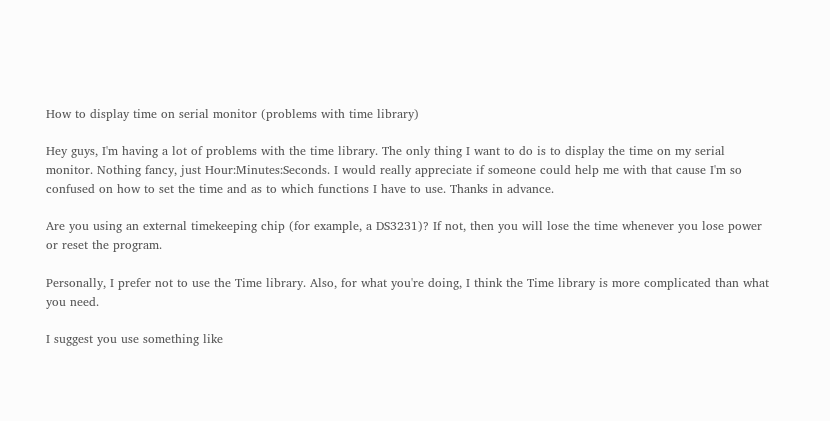How to display time on serial monitor (problems with time library)

Hey guys, I'm having a lot of problems with the time library. The only thing I want to do is to display the time on my serial monitor. Nothing fancy, just Hour:Minutes:Seconds. I would really appreciate if someone could help me with that cause I'm so confused on how to set the time and as to which functions I have to use. Thanks in advance.

Are you using an external timekeeping chip (for example, a DS3231)? If not, then you will lose the time whenever you lose power or reset the program.

Personally, I prefer not to use the Time library. Also, for what you're doing, I think the Time library is more complicated than what you need.

I suggest you use something like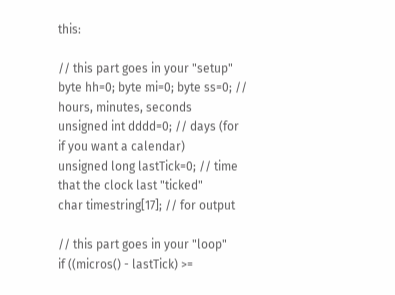this:

// this part goes in your "setup"
byte hh=0; byte mi=0; byte ss=0; // hours, minutes, seconds
unsigned int dddd=0; // days (for if you want a calendar)
unsigned long lastTick=0; // time that the clock last "ticked"
char timestring[17]; // for output

// this part goes in your "loop"
if ((micros() - lastTick) >=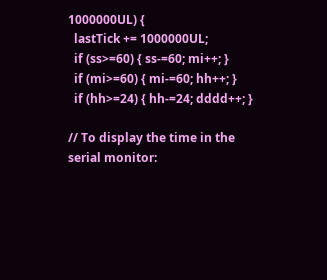1000000UL) {
  lastTick += 1000000UL;
  if (ss>=60) { ss-=60; mi++; }
  if (mi>=60) { mi-=60; hh++; }
  if (hh>=24) { hh-=24; dddd++; }

// To display the time in the serial monitor: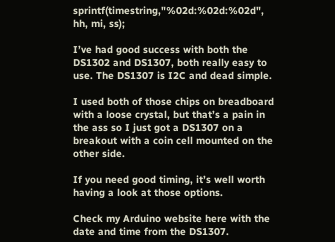sprintf(timestring,"%02d:%02d:%02d", hh, mi, ss);

I’ve had good success with both the DS1302 and DS1307, both really easy to use. The DS1307 is I2C and dead simple.

I used both of those chips on breadboard with a loose crystal, but that’s a pain in the ass so I just got a DS1307 on a breakout with a coin cell mounted on the other side.

If you need good timing, it’s well worth having a look at those options.

Check my Arduino website here with the date and time from the DS1307.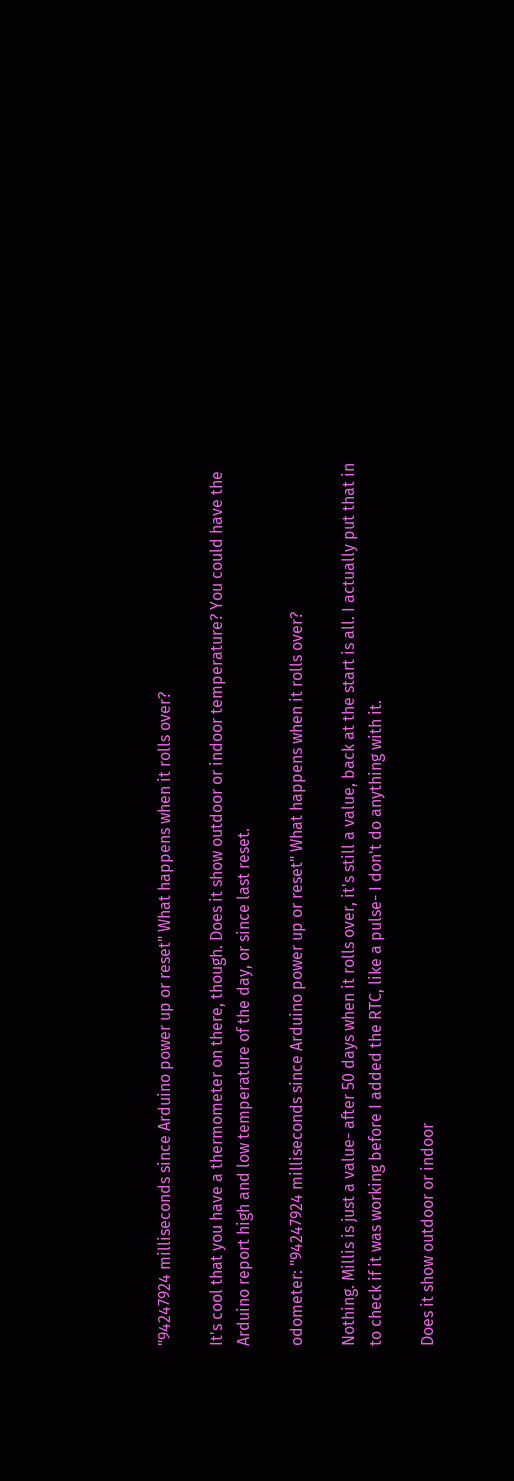"94247924 milliseconds since Arduino power up or reset" What happens when it rolls over?

It's cool that you have a thermometer on there, though. Does it show outdoor or indoor temperature? You could have the Arduino report high and low temperature of the day, or since last reset.

odometer: "94247924 milliseconds since Arduino power up or reset" What happens when it rolls over?

Nothing. Millis is just a value- after 50 days when it rolls over, it's still a value, back at the start is all. I actually put that in to check if it was working before I added the RTC, like a pulse- I don't do anything with it.

Does it show outdoor or indoor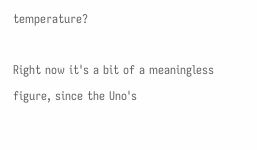temperature?

Right now it's a bit of a meaningless figure, since the Uno's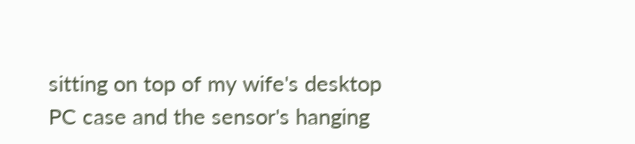sitting on top of my wife's desktop PC case and the sensor's hanging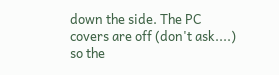down the side. The PC covers are off (don't ask....) so the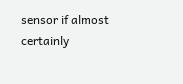sensor if almost certainly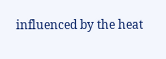influenced by the heat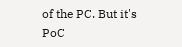of the PC. But it's PoC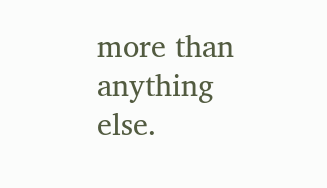more than anything else.